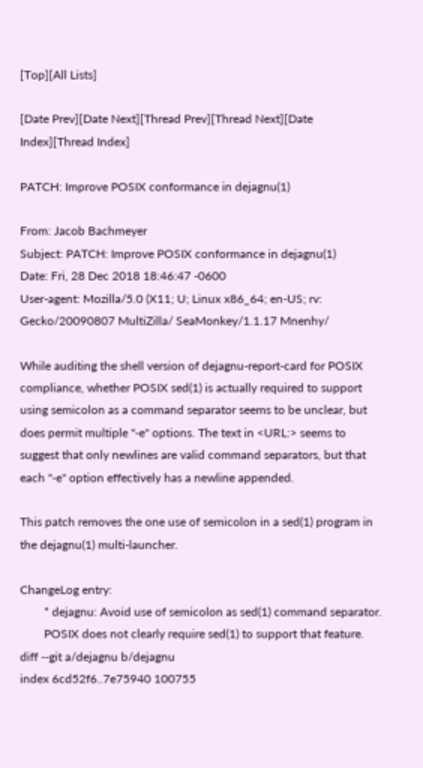[Top][All Lists]

[Date Prev][Date Next][Thread Prev][Thread Next][Date Index][Thread Index]

PATCH: Improve POSIX conformance in dejagnu(1)

From: Jacob Bachmeyer
Subject: PATCH: Improve POSIX conformance in dejagnu(1)
Date: Fri, 28 Dec 2018 18:46:47 -0600
User-agent: Mozilla/5.0 (X11; U; Linux x86_64; en-US; rv: Gecko/20090807 MultiZilla/ SeaMonkey/1.1.17 Mnenhy/

While auditing the shell version of dejagnu-report-card for POSIX compliance, whether POSIX sed(1) is actually required to support using semicolon as a command separator seems to be unclear, but does permit multiple "-e" options. The text in <URL:> seems to suggest that only newlines are valid command separators, but that each "-e" option effectively has a newline appended.

This patch removes the one use of semicolon in a sed(1) program in the dejagnu(1) multi-launcher.

ChangeLog entry:
        * dejagnu: Avoid use of semicolon as sed(1) command separator.
        POSIX does not clearly require sed(1) to support that feature.
diff --git a/dejagnu b/dejagnu
index 6cd52f6..7e75940 100755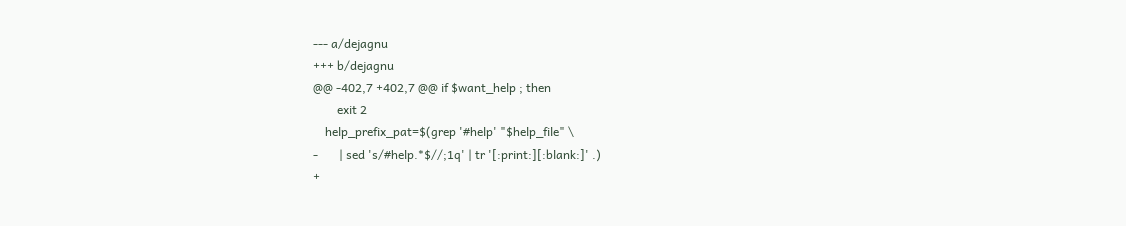--- a/dejagnu
+++ b/dejagnu
@@ -402,7 +402,7 @@ if $want_help ; then
        exit 2
    help_prefix_pat=$(grep '#help' "$help_file" \
-       | sed 's/#help.*$//;1q' | tr '[:print:][:blank:]' .)
+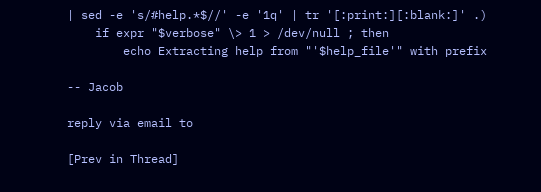| sed -e 's/#help.*$//' -e '1q' | tr '[:print:][:blank:]' .)
    if expr "$verbose" \> 1 > /dev/null ; then
        echo Extracting help from "'$help_file'" with prefix

-- Jacob

reply via email to

[Prev in Thread]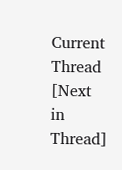Current Thread [Next in Thread]